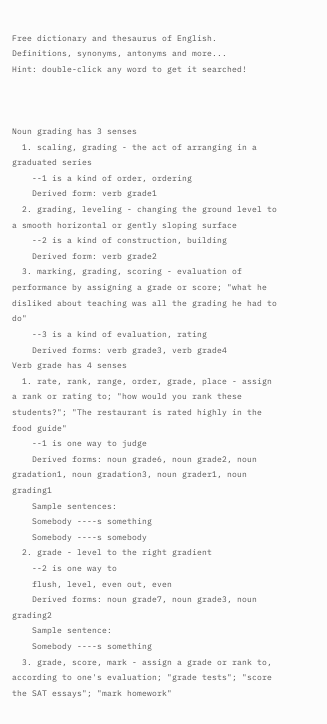Free dictionary and thesaurus of English. Definitions, synonyms, antonyms and more...
Hint: double-click any word to get it searched!



Noun grading has 3 senses
  1. scaling, grading - the act of arranging in a graduated series
    --1 is a kind of order, ordering
    Derived form: verb grade1
  2. grading, leveling - changing the ground level to a smooth horizontal or gently sloping surface
    --2 is a kind of construction, building
    Derived form: verb grade2
  3. marking, grading, scoring - evaluation of performance by assigning a grade or score; "what he disliked about teaching was all the grading he had to do"
    --3 is a kind of evaluation, rating
    Derived forms: verb grade3, verb grade4
Verb grade has 4 senses
  1. rate, rank, range, order, grade, place - assign a rank or rating to; "how would you rank these students?"; "The restaurant is rated highly in the food guide"
    --1 is one way to judge
    Derived forms: noun grade6, noun grade2, noun gradation1, noun gradation3, noun grader1, noun grading1
    Sample sentences:
    Somebody ----s something
    Somebody ----s somebody
  2. grade - level to the right gradient
    --2 is one way to
    flush, level, even out, even
    Derived forms: noun grade7, noun grade3, noun grading2
    Sample sentence:
    Somebody ----s something
  3. grade, score, mark - assign a grade or rank to, according to one's evaluation; "grade tests"; "score the SAT essays"; "mark homework"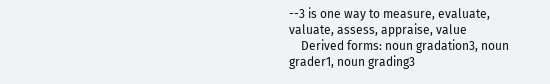--3 is one way to measure, evaluate, valuate, assess, appraise, value
    Derived forms: noun gradation3, noun grader1, noun grading3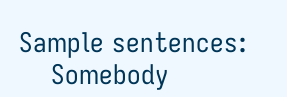Sample sentences:
    Somebody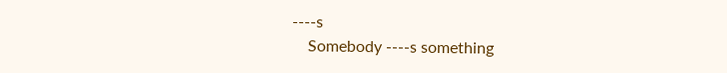----s
    Somebody ----s something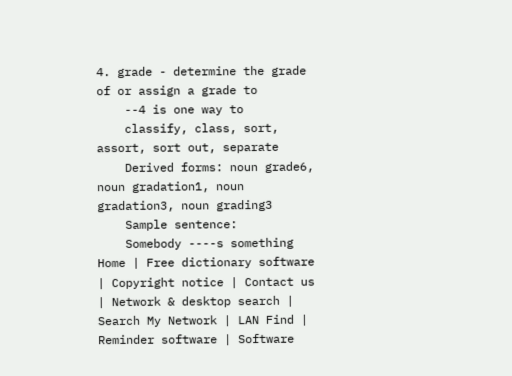4. grade - determine the grade of or assign a grade to
    --4 is one way to
    classify, class, sort, assort, sort out, separate
    Derived forms: noun grade6, noun gradation1, noun gradation3, noun grading3
    Sample sentence:
    Somebody ----s something
Home | Free dictionary software | Copyright notice | Contact us | Network & desktop search | Search My Network | LAN Find | Reminder software | Software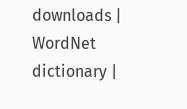downloads | WordNet dictionary |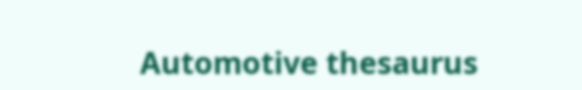Automotive thesaurus